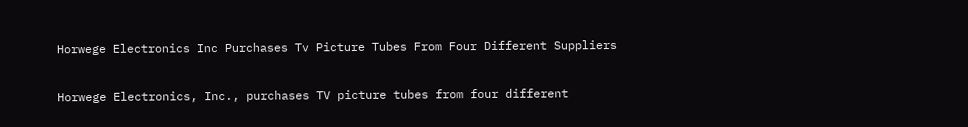Horwege Electronics Inc Purchases Tv Picture Tubes From Four Different Suppliers

Horwege Electronics, Inc., purchases TV picture tubes from four different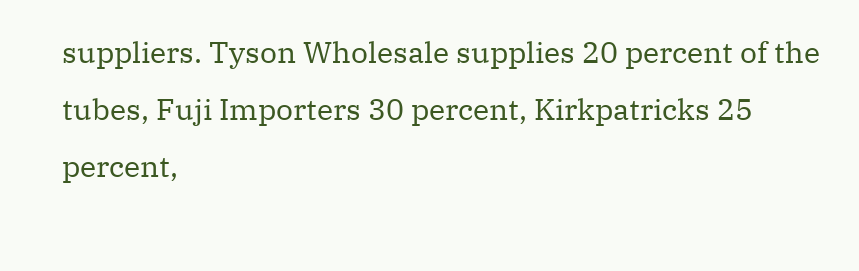suppliers. Tyson Wholesale supplies 20 percent of the tubes, Fuji Importers 30 percent, Kirkpatricks 25 percent,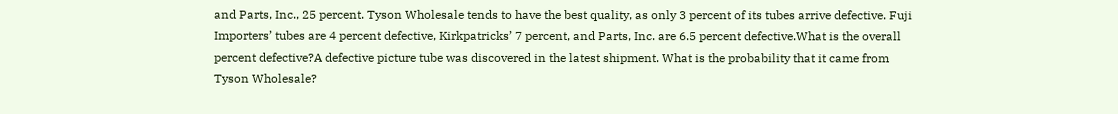and Parts, Inc., 25 percent. Tyson Wholesale tends to have the best quality, as only 3 percent of its tubes arrive defective. Fuji Importers’ tubes are 4 percent defective, Kirkpatricks’ 7 percent, and Parts, Inc. are 6.5 percent defective.What is the overall percent defective?A defective picture tube was discovered in the latest shipment. What is the probability that it came from Tyson Wholesale?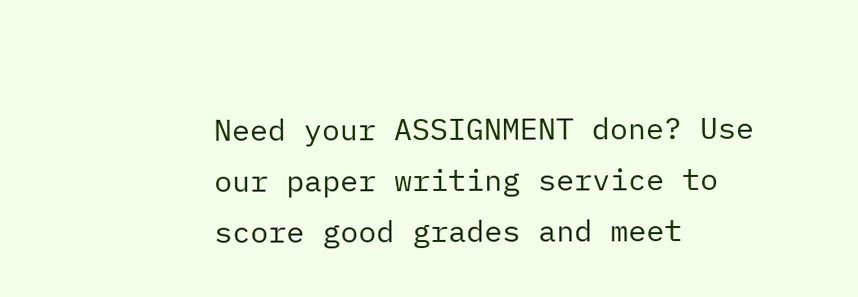Need your ASSIGNMENT done? Use our paper writing service to score good grades and meet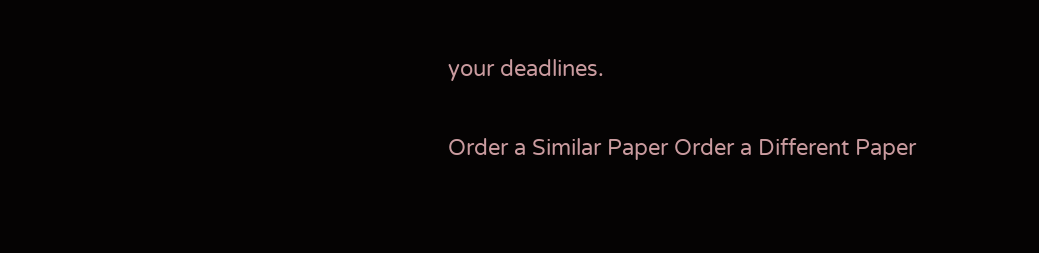your deadlines.

Order a Similar Paper Order a Different Paper